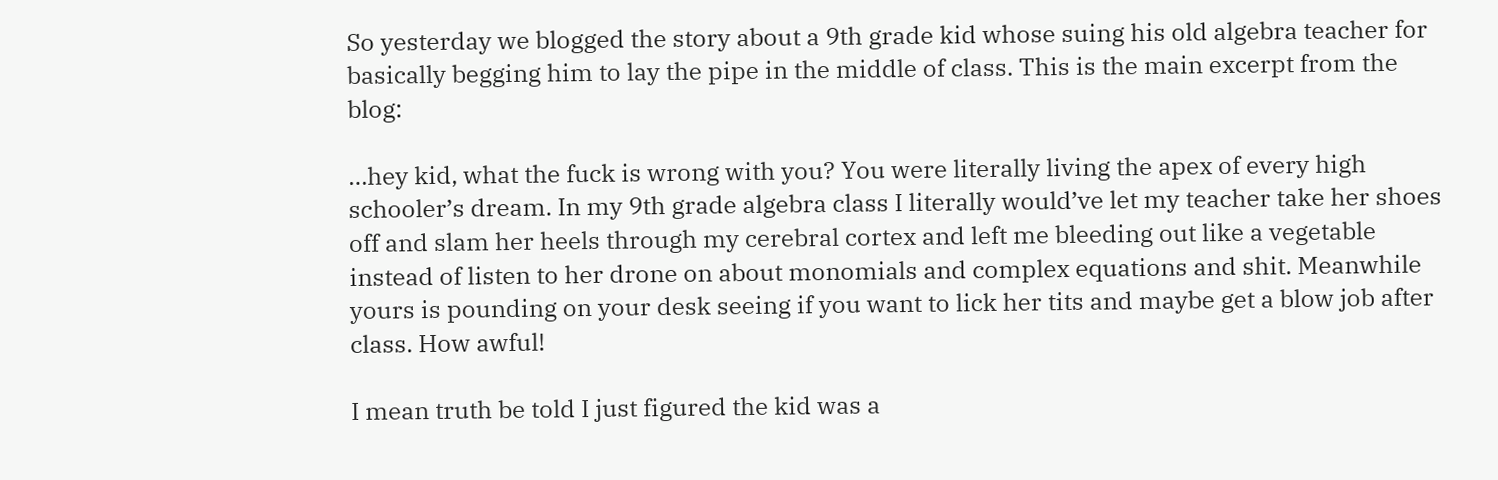So yesterday we blogged the story about a 9th grade kid whose suing his old algebra teacher for basically begging him to lay the pipe in the middle of class. This is the main excerpt from the blog:

…hey kid, what the fuck is wrong with you? You were literally living the apex of every high schooler’s dream. In my 9th grade algebra class I literally would’ve let my teacher take her shoes off and slam her heels through my cerebral cortex and left me bleeding out like a vegetable instead of listen to her drone on about monomials and complex equations and shit. Meanwhile yours is pounding on your desk seeing if you want to lick her tits and maybe get a blow job after class. How awful!

I mean truth be told I just figured the kid was a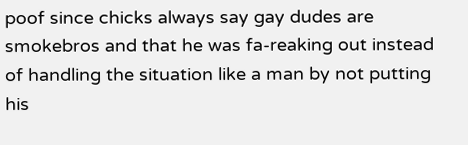poof since chicks always say gay dudes are smokebros and that he was fa-reaking out instead of handling the situation like a man by not putting his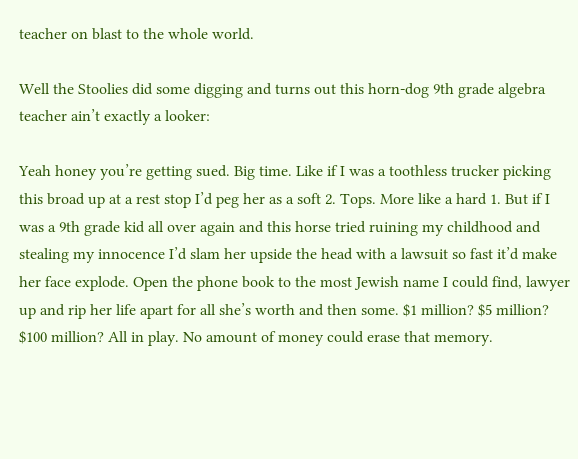teacher on blast to the whole world.

Well the Stoolies did some digging and turns out this horn-dog 9th grade algebra teacher ain’t exactly a looker:

Yeah honey you’re getting sued. Big time. Like if I was a toothless trucker picking this broad up at a rest stop I’d peg her as a soft 2. Tops. More like a hard 1. But if I was a 9th grade kid all over again and this horse tried ruining my childhood and stealing my innocence I’d slam her upside the head with a lawsuit so fast it’d make her face explode. Open the phone book to the most Jewish name I could find, lawyer up and rip her life apart for all she’s worth and then some. $1 million? $5 million? $100 million? All in play. No amount of money could erase that memory.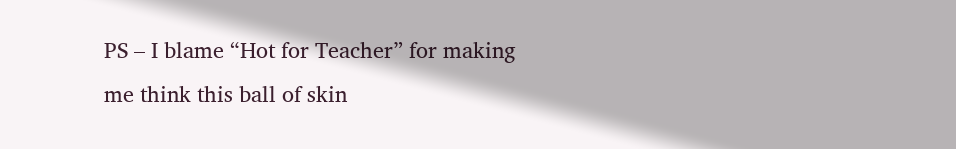PS – I blame “Hot for Teacher” for making me think this ball of skin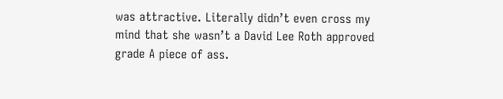was attractive. Literally didn’t even cross my mind that she wasn’t a David Lee Roth approved grade A piece of ass.